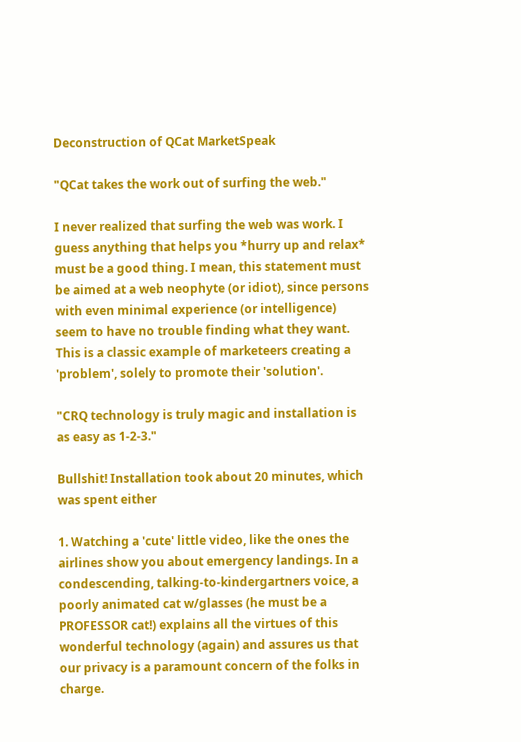Deconstruction of QCat MarketSpeak

"QCat takes the work out of surfing the web."

I never realized that surfing the web was work. I guess anything that helps you *hurry up and relax* must be a good thing. I mean, this statement must be aimed at a web neophyte (or idiot), since persons with even minimal experience (or intelligence) seem to have no trouble finding what they want. This is a classic example of marketeers creating a 'problem', solely to promote their 'solution'.

"CRQ technology is truly magic and installation is as easy as 1-2-3."

Bullshit! Installation took about 20 minutes, which was spent either

1. Watching a 'cute' little video, like the ones the airlines show you about emergency landings. In a condescending, talking-to-kindergartners voice, a poorly animated cat w/glasses (he must be a PROFESSOR cat!) explains all the virtues of this wonderful technology (again) and assures us that our privacy is a paramount concern of the folks in charge.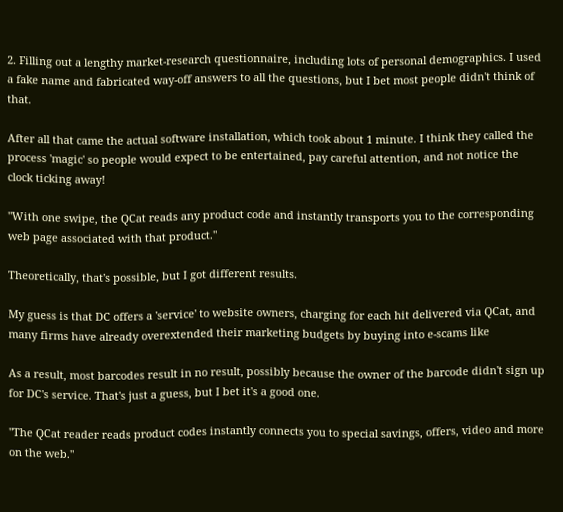2. Filling out a lengthy market-research questionnaire, including lots of personal demographics. I used a fake name and fabricated way-off answers to all the questions, but I bet most people didn't think of that.

After all that came the actual software installation, which took about 1 minute. I think they called the process 'magic' so people would expect to be entertained, pay careful attention, and not notice the clock ticking away!

"With one swipe, the QCat reads any product code and instantly transports you to the corresponding web page associated with that product."

Theoretically, that's possible, but I got different results.

My guess is that DC offers a 'service' to website owners, charging for each hit delivered via QCat, and many firms have already overextended their marketing budgets by buying into e-scams like

As a result, most barcodes result in no result, possibly because the owner of the barcode didn't sign up for DC's service. That's just a guess, but I bet it's a good one.

"The QCat reader reads product codes instantly connects you to special savings, offers, video and more on the web."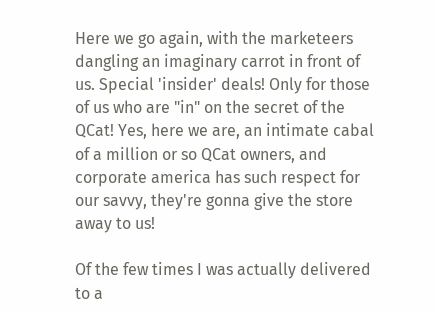Here we go again, with the marketeers dangling an imaginary carrot in front of us. Special 'insider' deals! Only for those of us who are "in" on the secret of the QCat! Yes, here we are, an intimate cabal of a million or so QCat owners, and corporate america has such respect for our savvy, they're gonna give the store away to us!

Of the few times I was actually delivered to a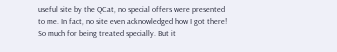useful site by the QCat, no special offers were presented to me. In fact, no site even acknowledged how I got there! So much for being treated specially. But it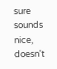sure sounds nice, doesn't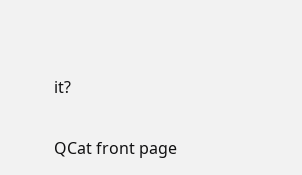it?

QCat front page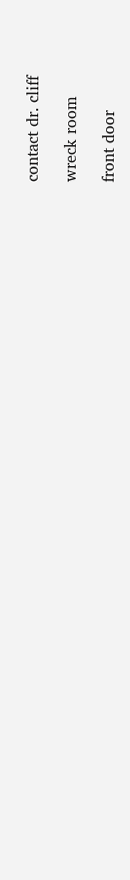contact dr. cliff

wreck room

front door